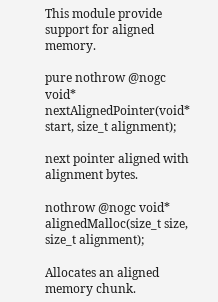This module provide support for aligned  memory.

pure nothrow @nogc void*  nextAlignedPointer(void* start, size_t alignment);

next pointer aligned with alignment bytes.

nothrow @nogc void*  alignedMalloc(size_t size, size_t alignment);

Allocates an aligned memory chunk.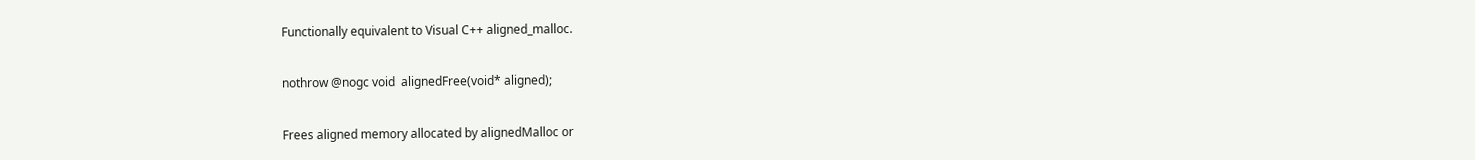Functionally equivalent to Visual C++ aligned_malloc.

nothrow @nogc void  alignedFree(void* aligned);

Frees aligned memory allocated by alignedMalloc or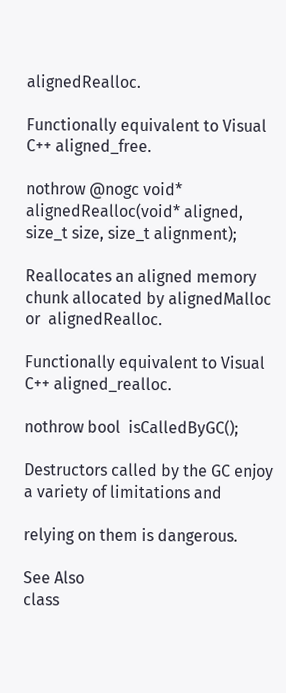alignedRealloc.

Functionally equivalent to Visual C++ aligned_free.

nothrow @nogc void*  alignedRealloc(void* aligned, size_t size, size_t alignment);

Reallocates an aligned memory chunk allocated by alignedMalloc or  alignedRealloc.

Functionally equivalent to Visual C++ aligned_realloc.

nothrow bool  isCalledByGC();

Destructors called by the GC enjoy a variety of limitations and

relying on them is dangerous.

See Also
class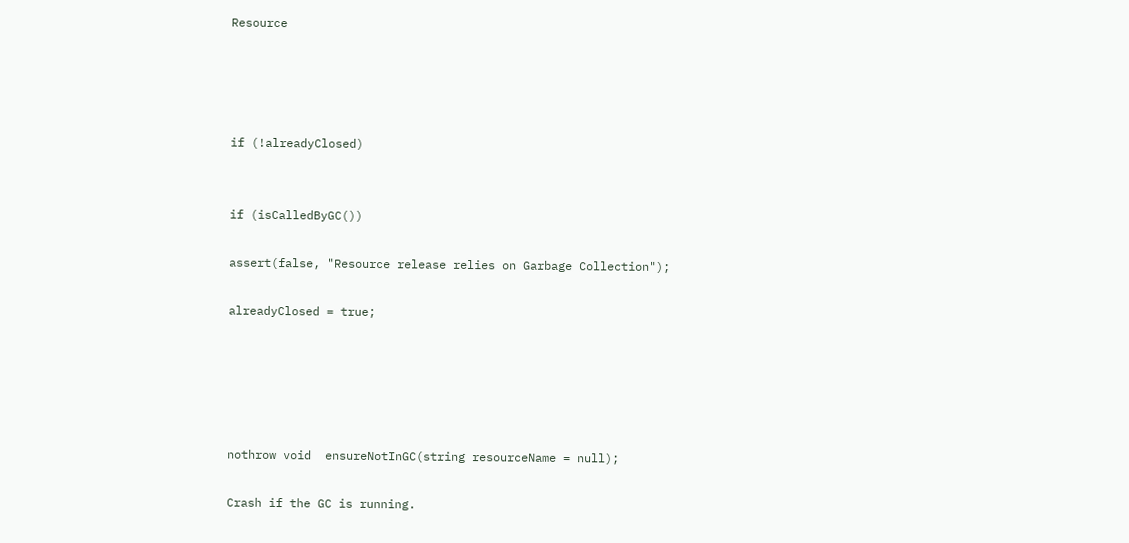Resource




if (!alreadyClosed)


if (isCalledByGC())

assert(false, "Resource release relies on Garbage Collection");

alreadyClosed = true;





nothrow void  ensureNotInGC(string resourceName = null);

Crash if the GC is running.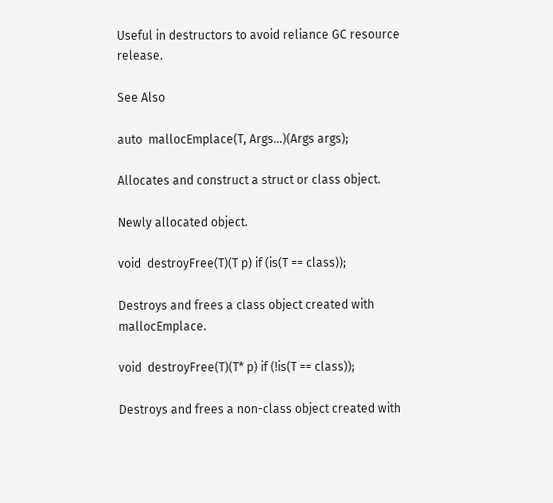Useful in destructors to avoid reliance GC resource release.

See Also

auto  mallocEmplace(T, Args...)(Args args);

Allocates and construct a struct or class object.

Newly allocated object.

void  destroyFree(T)(T p) if (is(T == class));

Destroys and frees a class object created with mallocEmplace.

void  destroyFree(T)(T* p) if (!is(T == class));

Destroys and frees a non-class object created with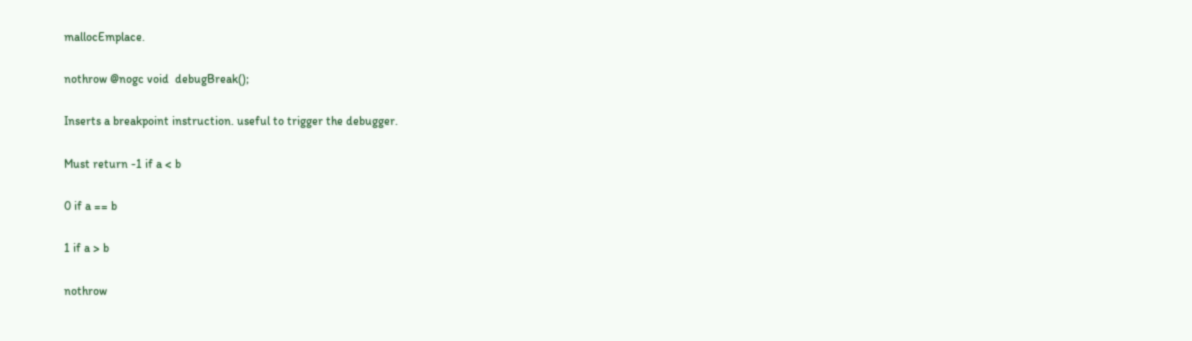mallocEmplace.

nothrow @nogc void  debugBreak();

Inserts a breakpoint instruction. useful to trigger the debugger.

Must return -1 if a < b

0 if a == b

1 if a > b

nothrow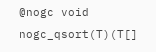@nogc void  nogc_qsort(T)(T[]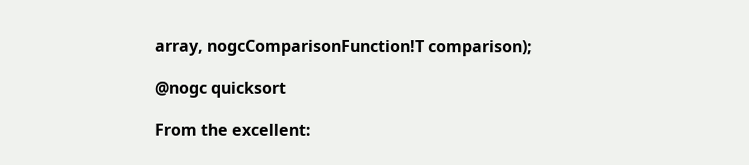array, nogcComparisonFunction!T comparison);

@nogc quicksort

From the excellent: